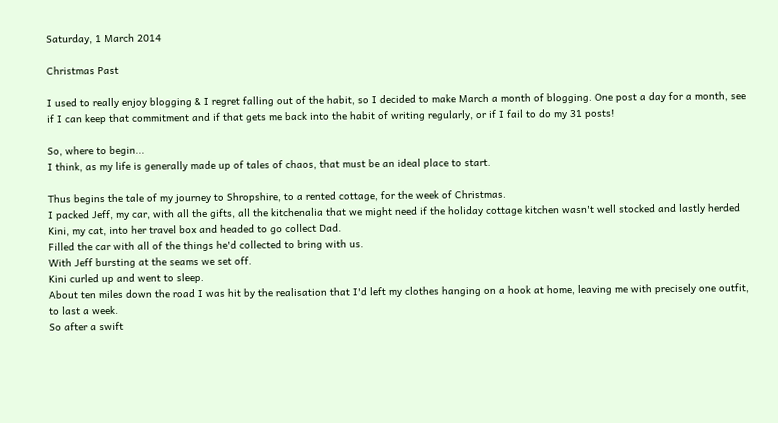Saturday, 1 March 2014

Christmas Past

I used to really enjoy blogging & I regret falling out of the habit, so I decided to make March a month of blogging. One post a day for a month, see if I can keep that commitment and if that gets me back into the habit of writing regularly, or if I fail to do my 31 posts!

So, where to begin...
I think, as my life is generally made up of tales of chaos, that must be an ideal place to start.

Thus begins the tale of my journey to Shropshire, to a rented cottage, for the week of Christmas.
I packed Jeff, my car, with all the gifts, all the kitchenalia that we might need if the holiday cottage kitchen wasn't well stocked and lastly herded Kini, my cat, into her travel box and headed to go collect Dad.
Filled the car with all of the things he'd collected to bring with us.
With Jeff bursting at the seams we set off.
Kini curled up and went to sleep.
About ten miles down the road I was hit by the realisation that I'd left my clothes hanging on a hook at home, leaving me with precisely one outfit, to last a week.
So after a swift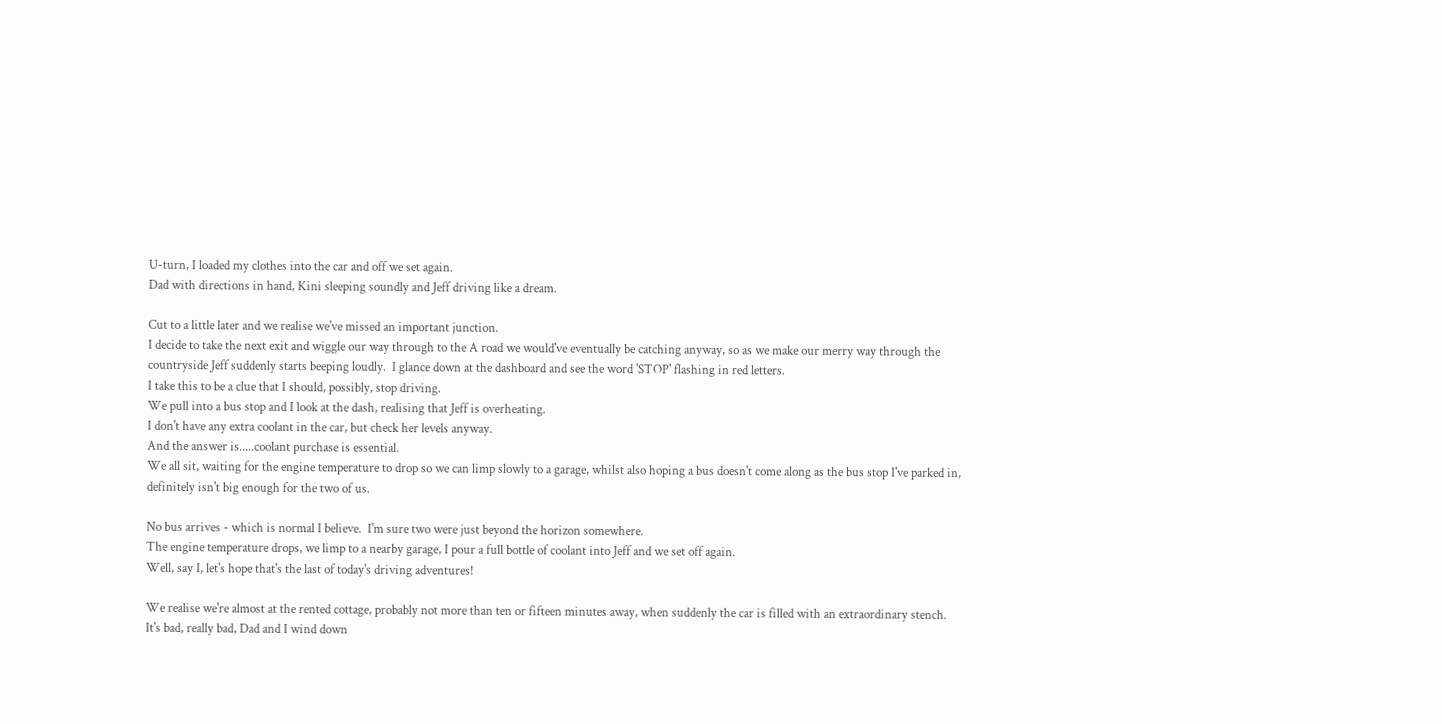U-turn, I loaded my clothes into the car and off we set again.
Dad with directions in hand, Kini sleeping soundly and Jeff driving like a dream.

Cut to a little later and we realise we've missed an important junction.
I decide to take the next exit and wiggle our way through to the A road we would've eventually be catching anyway, so as we make our merry way through the countryside Jeff suddenly starts beeping loudly.  I glance down at the dashboard and see the word 'STOP' flashing in red letters.
I take this to be a clue that I should, possibly, stop driving.
We pull into a bus stop and I look at the dash, realising that Jeff is overheating.
I don't have any extra coolant in the car, but check her levels anyway.
And the answer is.....coolant purchase is essential.
We all sit, waiting for the engine temperature to drop so we can limp slowly to a garage, whilst also hoping a bus doesn't come along as the bus stop I've parked in, definitely isn't big enough for the two of us.

No bus arrives - which is normal I believe.  I'm sure two were just beyond the horizon somewhere.
The engine temperature drops, we limp to a nearby garage, I pour a full bottle of coolant into Jeff and we set off again.
Well, say I, let's hope that's the last of today's driving adventures!

We realise we're almost at the rented cottage, probably not more than ten or fifteen minutes away, when suddenly the car is filled with an extraordinary stench.
It's bad, really bad, Dad and I wind down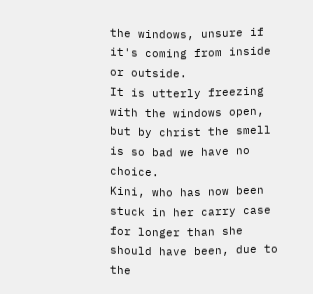the windows, unsure if it's coming from inside or outside.
It is utterly freezing with the windows open, but by christ the smell is so bad we have no choice.
Kini, who has now been stuck in her carry case for longer than she should have been, due to the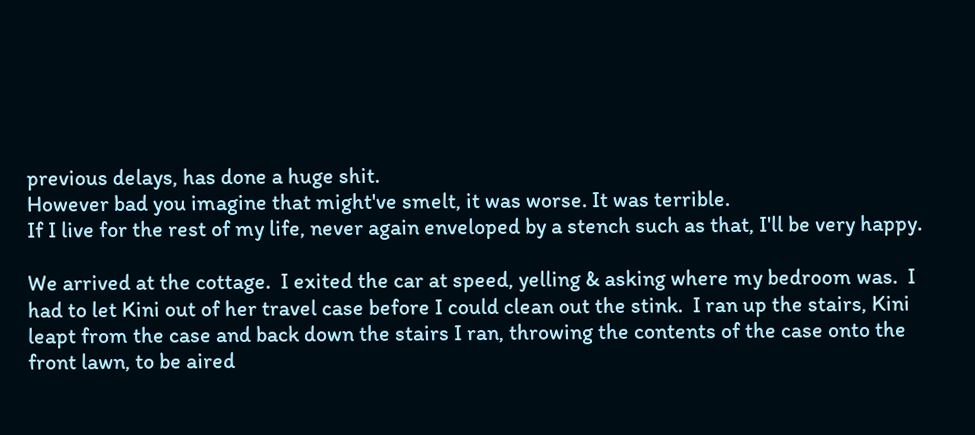previous delays, has done a huge shit.
However bad you imagine that might've smelt, it was worse. It was terrible.
If I live for the rest of my life, never again enveloped by a stench such as that, I'll be very happy.

We arrived at the cottage.  I exited the car at speed, yelling & asking where my bedroom was.  I had to let Kini out of her travel case before I could clean out the stink.  I ran up the stairs, Kini leapt from the case and back down the stairs I ran, throwing the contents of the case onto the front lawn, to be aired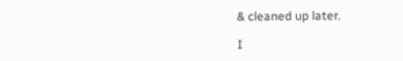& cleaned up later.

I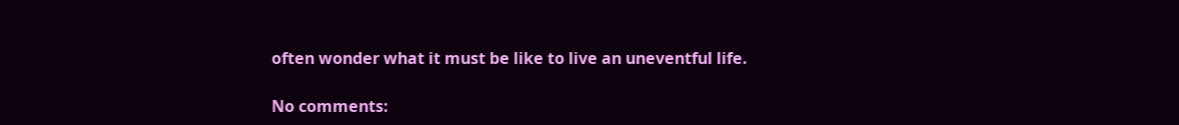often wonder what it must be like to live an uneventful life.

No comments: